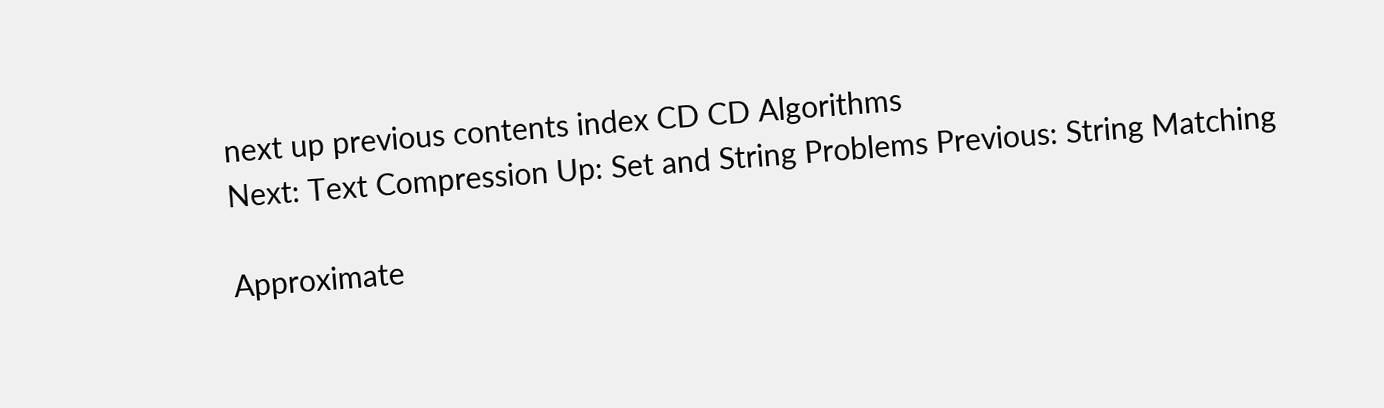next up previous contents index CD CD Algorithms
Next: Text Compression Up: Set and String Problems Previous: String Matching

Approximate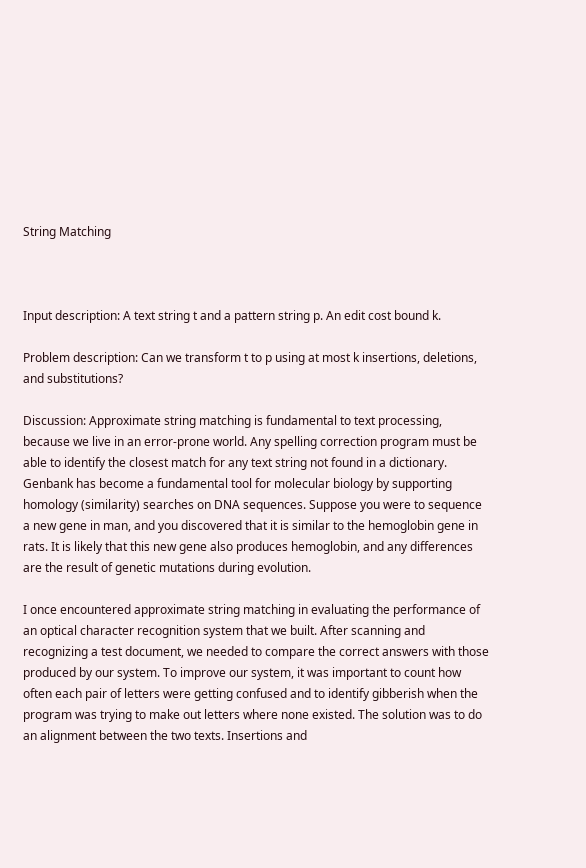String Matching



Input description: A text string t and a pattern string p. An edit cost bound k.

Problem description: Can we transform t to p using at most k insertions, deletions, and substitutions?

Discussion: Approximate string matching is fundamental to text processing, because we live in an error-prone world. Any spelling correction program must be able to identify the closest match for any text string not found in a dictionary. Genbank has become a fundamental tool for molecular biology by supporting homology (similarity) searches on DNA sequences. Suppose you were to sequence a new gene in man, and you discovered that it is similar to the hemoglobin gene in rats. It is likely that this new gene also produces hemoglobin, and any differences are the result of genetic mutations during evolution.

I once encountered approximate string matching in evaluating the performance of an optical character recognition system that we built. After scanning and recognizing a test document, we needed to compare the correct answers with those produced by our system. To improve our system, it was important to count how often each pair of letters were getting confused and to identify gibberish when the program was trying to make out letters where none existed. The solution was to do an alignment between the two texts. Insertions and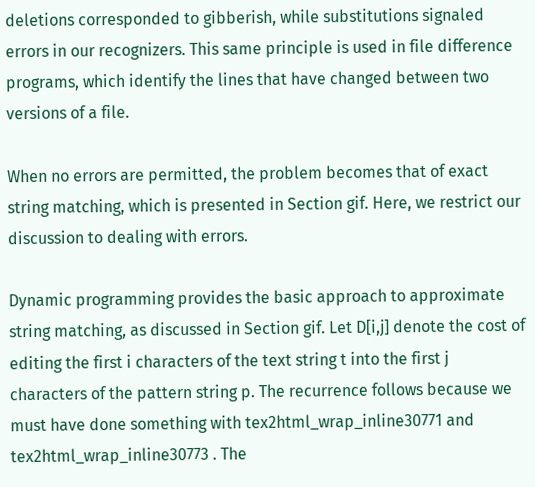deletions corresponded to gibberish, while substitutions signaled errors in our recognizers. This same principle is used in file difference programs, which identify the lines that have changed between two versions of a file.

When no errors are permitted, the problem becomes that of exact string matching, which is presented in Section gif. Here, we restrict our discussion to dealing with errors.

Dynamic programming provides the basic approach to approximate string matching, as discussed in Section gif. Let D[i,j] denote the cost of editing the first i characters of the text string t into the first j characters of the pattern string p. The recurrence follows because we must have done something with tex2html_wrap_inline30771 and tex2html_wrap_inline30773 . The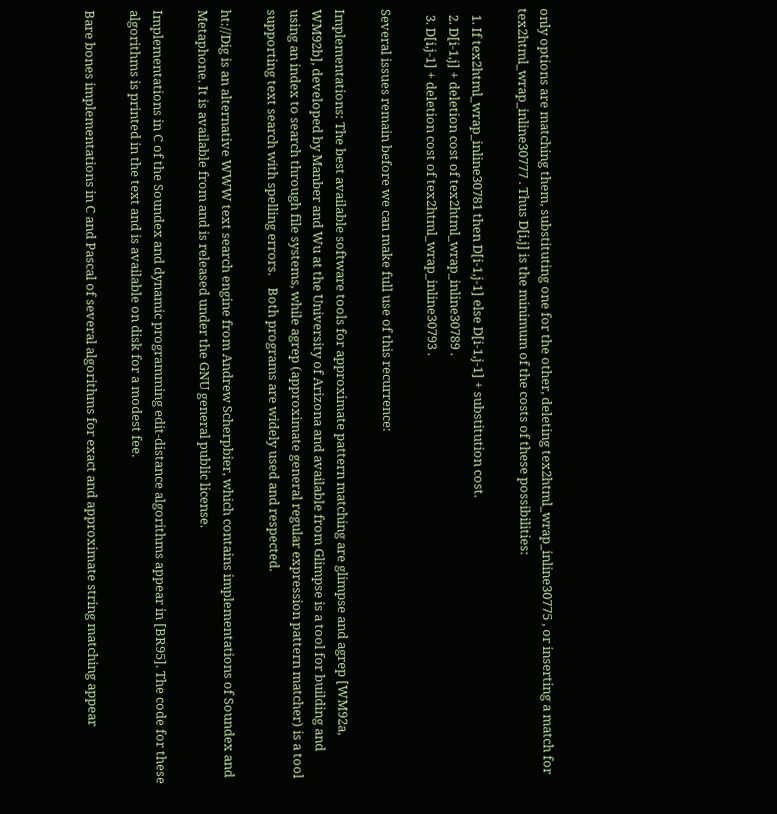only options are matching them, substituting one for the other, deleting tex2html_wrap_inline30775 , or inserting a match for tex2html_wrap_inline30777 . Thus D[i,j] is the minimum of the costs of these possibilities:

  1. If tex2html_wrap_inline30781 then D[i-1,j-1] else D[i-1,j-1] + substitution cost.
  2. D[i-1,j] + deletion cost of tex2html_wrap_inline30789 .
  3. D[i,j-1] + deletion cost of tex2html_wrap_inline30793 .

Several issues remain before we can make full use of this recurrence:

Implementations: The best available software tools for approximate pattern matching are glimpse and agrep [WM92a, WM92b], developed by Manber and Wu at the University of Arizona and available from Glimpse is a tool for building and using an index to search through file systems, while agrep (approximate general regular expression pattern matcher) is a tool supporting text search with spelling errors.    Both programs are widely used and respected.

ht://Dig is an alternative WWW text search engine from Andrew Scherpbier, which contains implementations of Soundex and Metaphone. It is available from and is released under the GNU general public license.

Implementations in C of the Soundex and dynamic programming edit-distance algorithms appear in [BR95]. The code for these algorithms is printed in the text and is available on disk for a modest fee.

Bare bones implementations in C and Pascal of several algorithms for exact and approximate string matching appear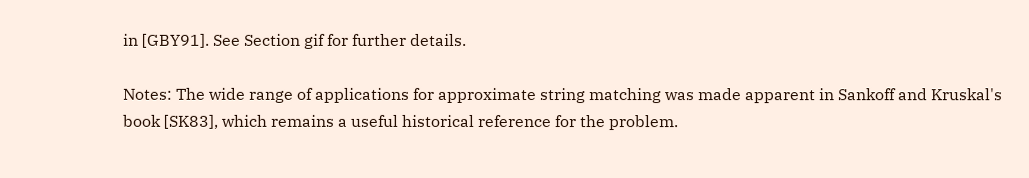in [GBY91]. See Section gif for further details.

Notes: The wide range of applications for approximate string matching was made apparent in Sankoff and Kruskal's book [SK83], which remains a useful historical reference for the problem.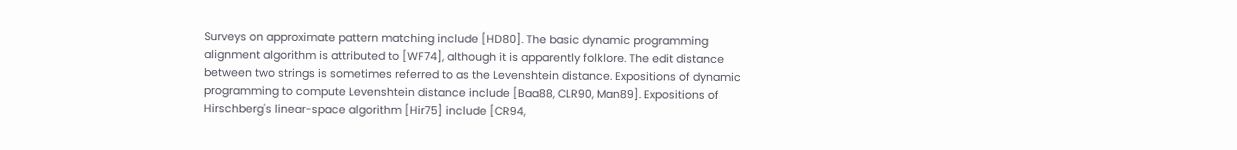Surveys on approximate pattern matching include [HD80]. The basic dynamic programming alignment algorithm is attributed to [WF74], although it is apparently folklore. The edit distance between two strings is sometimes referred to as the Levenshtein distance. Expositions of dynamic programming to compute Levenshtein distance include [Baa88, CLR90, Man89]. Expositions of Hirschberg's linear-space algorithm [Hir75] include [CR94,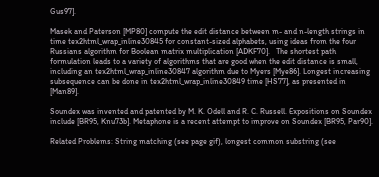Gus97].

Masek and Paterson [MP80] compute the edit distance between m- and n-length strings in time tex2html_wrap_inline30845 for constant-sized alphabets, using ideas from the four Russians algorithm for Boolean matrix multiplication [ADKF70].   The shortest path formulation leads to a variety of algorithms that are good when the edit distance is small, including an tex2html_wrap_inline30847 algorithm due to Myers [Mye86]. Longest increasing subsequence can be done in tex2html_wrap_inline30849 time [HS77], as presented in [Man89].

Soundex was invented and patented by M. K. Odell and R. C. Russell. Expositions on Soundex include [BR95, Knu73b]. Metaphone is a recent attempt to improve on Soundex [BR95, Par90].

Related Problems: String matching (see page gif), longest common substring (see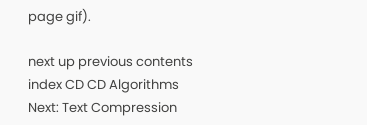page gif).

next up previous contents index CD CD Algorithms
Next: Text Compression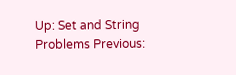Up: Set and String Problems Previous: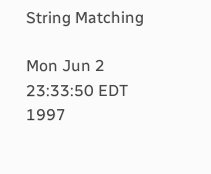String Matching

Mon Jun 2 23:33:50 EDT 1997